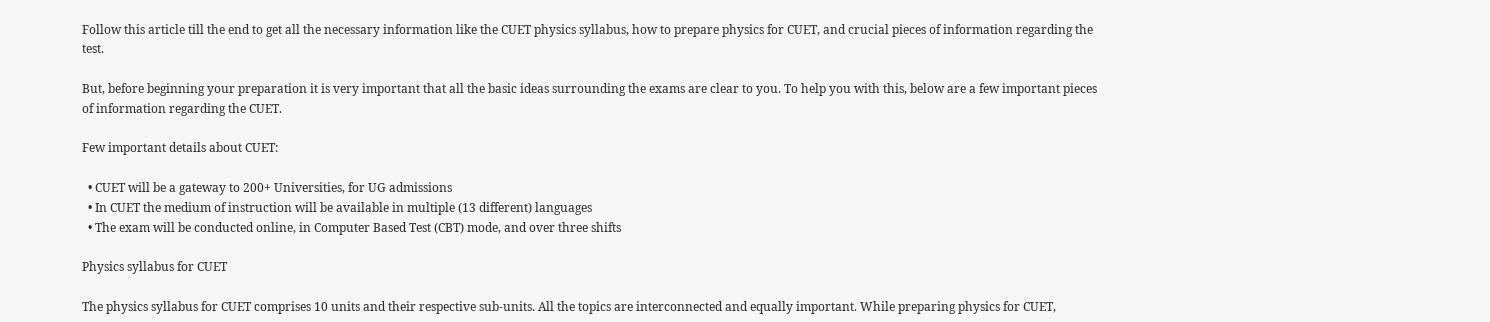Follow this article till the end to get all the necessary information like the CUET physics syllabus, how to prepare physics for CUET, and crucial pieces of information regarding the test.

But, before beginning your preparation it is very important that all the basic ideas surrounding the exams are clear to you. To help you with this, below are a few important pieces of information regarding the CUET.

Few important details about CUET:

  • CUET will be a gateway to 200+ Universities, for UG admissions
  • In CUET the medium of instruction will be available in multiple (13 different) languages
  • The exam will be conducted online, in Computer Based Test (CBT) mode, and over three shifts

Physics syllabus for CUET

The physics syllabus for CUET comprises 10 units and their respective sub-units. All the topics are interconnected and equally important. While preparing physics for CUET,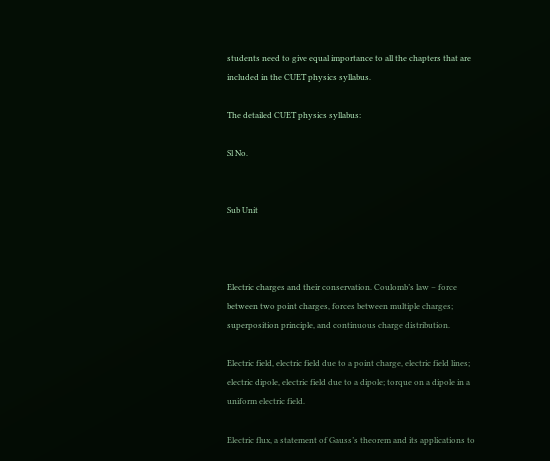students need to give equal importance to all the chapters that are included in the CUET physics syllabus.

The detailed CUET physics syllabus:

Sl No.


Sub Unit



Electric charges and their conservation. Coulomb’s law – force between two point charges, forces between multiple charges; superposition principle, and continuous charge distribution.

Electric field, electric field due to a point charge, electric field lines; electric dipole, electric field due to a dipole; torque on a dipole in a uniform electric field.

Electric flux, a statement of Gauss’s theorem and its applications to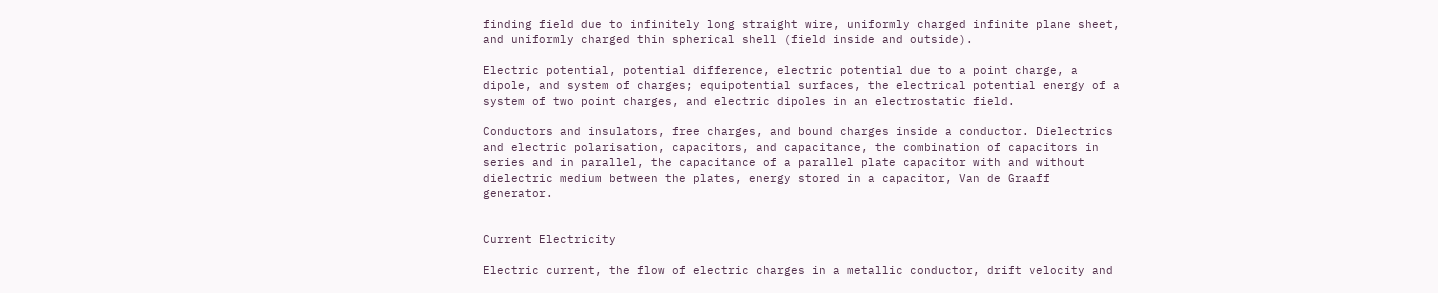finding field due to infinitely long straight wire, uniformly charged infinite plane sheet, and uniformly charged thin spherical shell (field inside and outside).

Electric potential, potential difference, electric potential due to a point charge, a dipole, and system of charges; equipotential surfaces, the electrical potential energy of a system of two point charges, and electric dipoles in an electrostatic field.

Conductors and insulators, free charges, and bound charges inside a conductor. Dielectrics and electric polarisation, capacitors, and capacitance, the combination of capacitors in series and in parallel, the capacitance of a parallel plate capacitor with and without dielectric medium between the plates, energy stored in a capacitor, Van de Graaff generator.


Current Electricity

Electric current, the flow of electric charges in a metallic conductor, drift velocity and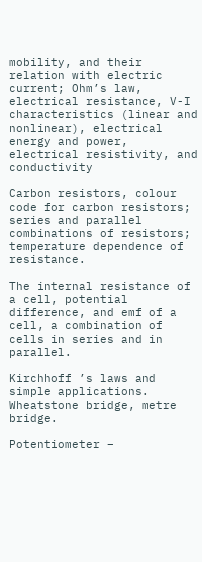mobility, and their relation with electric current; Ohm’s law, electrical resistance, V-I characteristics (linear and nonlinear), electrical energy and power, electrical resistivity, and conductivity

Carbon resistors, colour code for carbon resistors; series and parallel combinations of resistors; temperature dependence of resistance.

The internal resistance of a cell, potential difference, and emf of a cell, a combination of cells in series and in parallel.

Kirchhoff ’s laws and simple applications. Wheatstone bridge, metre bridge.

Potentiometer –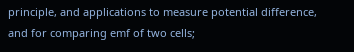principle, and applications to measure potential difference, and for comparing emf of two cells;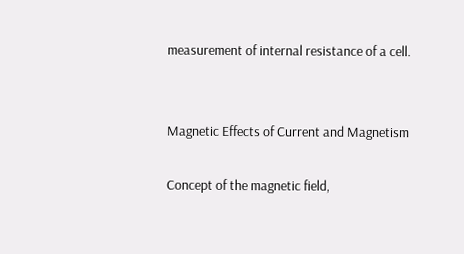measurement of internal resistance of a cell.


Magnetic Effects of Current and Magnetism

Concept of the magnetic field,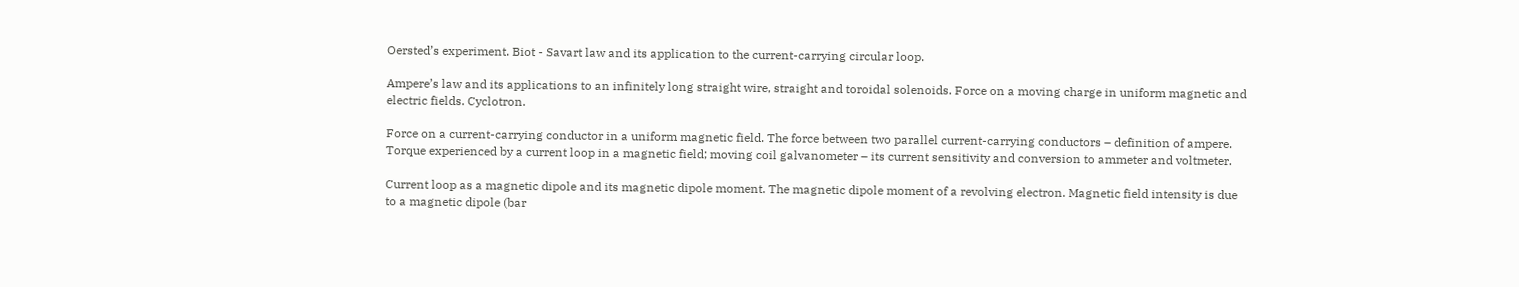Oersted’s experiment. Biot - Savart law and its application to the current-carrying circular loop.

Ampere’s law and its applications to an infinitely long straight wire, straight and toroidal solenoids. Force on a moving charge in uniform magnetic and electric fields. Cyclotron.

Force on a current-carrying conductor in a uniform magnetic field. The force between two parallel current-carrying conductors – definition of ampere. Torque experienced by a current loop in a magnetic field; moving coil galvanometer – its current sensitivity and conversion to ammeter and voltmeter.

Current loop as a magnetic dipole and its magnetic dipole moment. The magnetic dipole moment of a revolving electron. Magnetic field intensity is due to a magnetic dipole (bar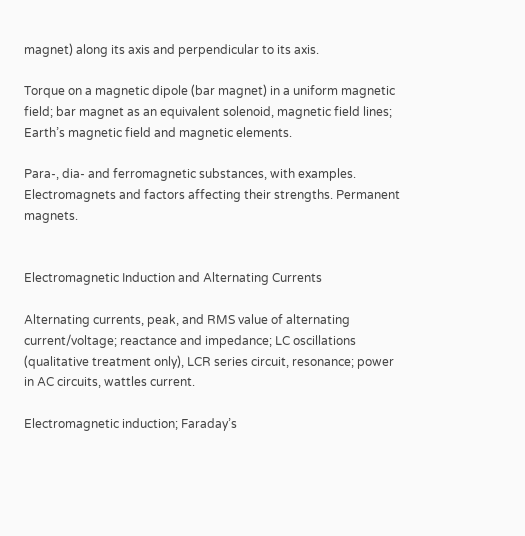magnet) along its axis and perpendicular to its axis.

Torque on a magnetic dipole (bar magnet) in a uniform magnetic field; bar magnet as an equivalent solenoid, magnetic field lines; Earth’s magnetic field and magnetic elements.

Para-, dia- and ferromagnetic substances, with examples. Electromagnets and factors affecting their strengths. Permanent magnets.


Electromagnetic Induction and Alternating Currents

Alternating currents, peak, and RMS value of alternating current/voltage; reactance and impedance; LC oscillations (qualitative treatment only), LCR series circuit, resonance; power in AC circuits, wattles current.

Electromagnetic induction; Faraday’s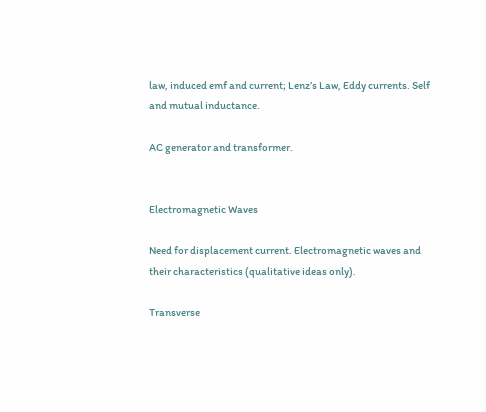law, induced emf and current; Lenz’s Law, Eddy currents. Self and mutual inductance.

AC generator and transformer.


Electromagnetic Waves

Need for displacement current. Electromagnetic waves and their characteristics (qualitative ideas only).

Transverse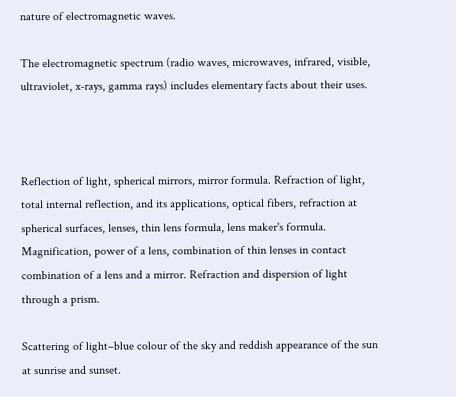nature of electromagnetic waves.

The electromagnetic spectrum (radio waves, microwaves, infrared, visible, ultraviolet, x-rays, gamma rays) includes elementary facts about their uses.



Reflection of light, spherical mirrors, mirror formula. Refraction of light, total internal reflection, and its applications, optical fibers, refraction at spherical surfaces, lenses, thin lens formula, lens maker's formula. Magnification, power of a lens, combination of thin lenses in contact combination of a lens and a mirror. Refraction and dispersion of light through a prism.

Scattering of light–blue colour of the sky and reddish appearance of the sun at sunrise and sunset.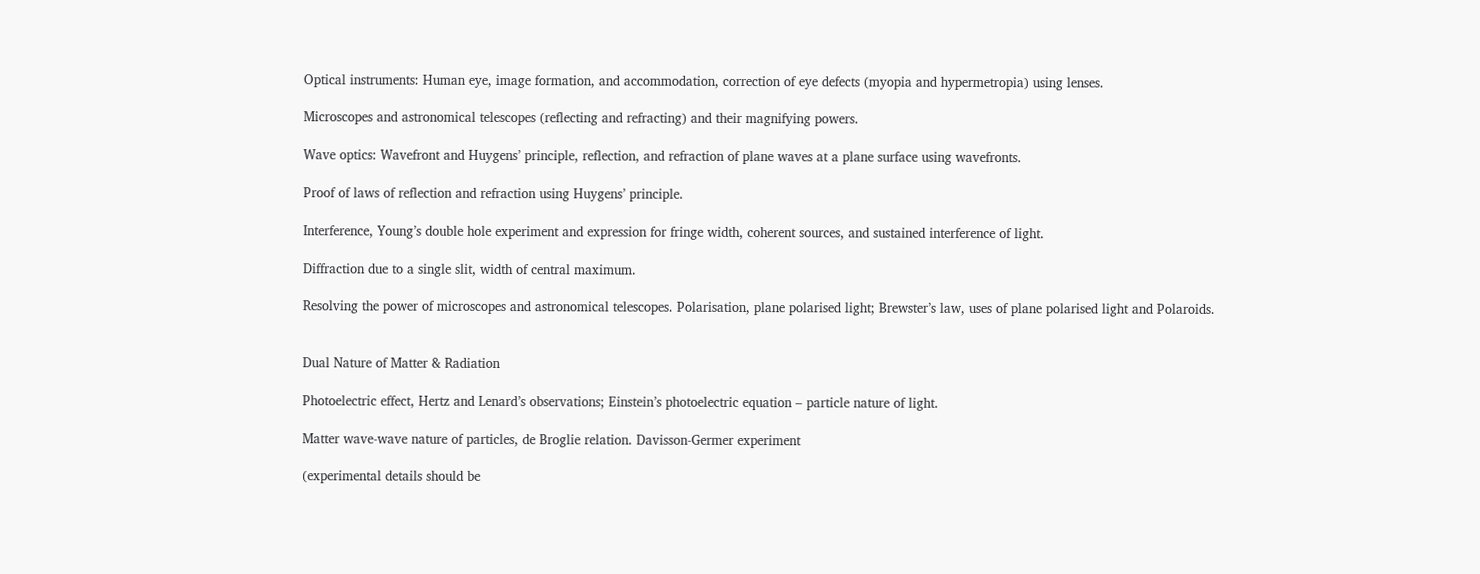Optical instruments: Human eye, image formation, and accommodation, correction of eye defects (myopia and hypermetropia) using lenses.

Microscopes and astronomical telescopes (reflecting and refracting) and their magnifying powers.

Wave optics: Wavefront and Huygens’ principle, reflection, and refraction of plane waves at a plane surface using wavefronts.

Proof of laws of reflection and refraction using Huygens’ principle.

Interference, Young’s double hole experiment and expression for fringe width, coherent sources, and sustained interference of light.

Diffraction due to a single slit, width of central maximum.

Resolving the power of microscopes and astronomical telescopes. Polarisation, plane polarised light; Brewster’s law, uses of plane polarised light and Polaroids.


Dual Nature of Matter & Radiation

Photoelectric effect, Hertz and Lenard’s observations; Einstein’s photoelectric equation – particle nature of light.

Matter wave-wave nature of particles, de Broglie relation. Davisson-Germer experiment

(experimental details should be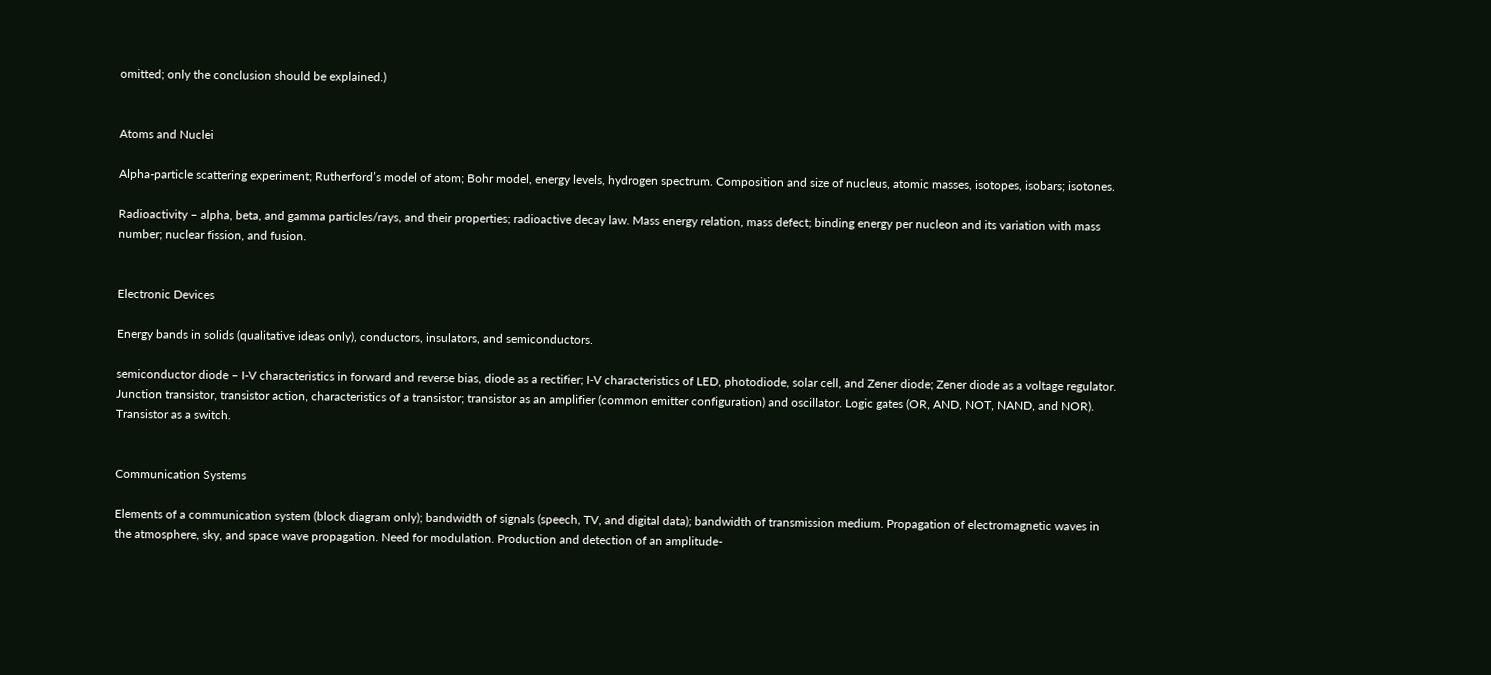omitted; only the conclusion should be explained.)


Atoms and Nuclei

Alpha-particle scattering experiment; Rutherford’s model of atom; Bohr model, energy levels, hydrogen spectrum. Composition and size of nucleus, atomic masses, isotopes, isobars; isotones.

Radioactivity – alpha, beta, and gamma particles/rays, and their properties; radioactive decay law. Mass energy relation, mass defect; binding energy per nucleon and its variation with mass number; nuclear fission, and fusion.


Electronic Devices

Energy bands in solids (qualitative ideas only), conductors, insulators, and semiconductors.

semiconductor diode – I-V characteristics in forward and reverse bias, diode as a rectifier; I-V characteristics of LED, photodiode, solar cell, and Zener diode; Zener diode as a voltage regulator. Junction transistor, transistor action, characteristics of a transistor; transistor as an amplifier (common emitter configuration) and oscillator. Logic gates (OR, AND, NOT, NAND, and NOR). Transistor as a switch.


Communication Systems

Elements of a communication system (block diagram only); bandwidth of signals (speech, TV, and digital data); bandwidth of transmission medium. Propagation of electromagnetic waves in the atmosphere, sky, and space wave propagation. Need for modulation. Production and detection of an amplitude-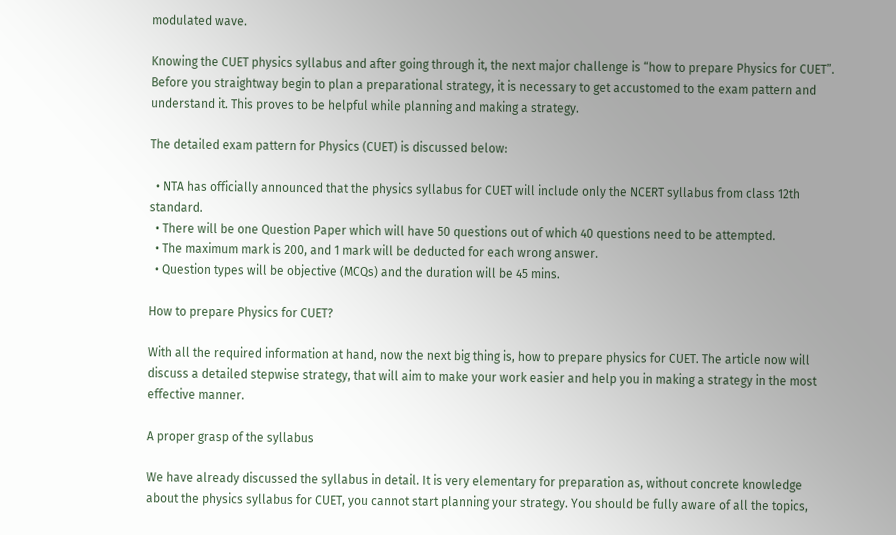modulated wave.

Knowing the CUET physics syllabus and after going through it, the next major challenge is “how to prepare Physics for CUET”. Before you straightway begin to plan a preparational strategy, it is necessary to get accustomed to the exam pattern and understand it. This proves to be helpful while planning and making a strategy.

The detailed exam pattern for Physics (CUET) is discussed below:

  • NTA has officially announced that the physics syllabus for CUET will include only the NCERT syllabus from class 12th standard.
  • There will be one Question Paper which will have 50 questions out of which 40 questions need to be attempted.
  • The maximum mark is 200, and 1 mark will be deducted for each wrong answer.
  • Question types will be objective (MCQs) and the duration will be 45 mins.

How to prepare Physics for CUET?

With all the required information at hand, now the next big thing is, how to prepare physics for CUET. The article now will discuss a detailed stepwise strategy, that will aim to make your work easier and help you in making a strategy in the most effective manner.

A proper grasp of the syllabus

We have already discussed the syllabus in detail. It is very elementary for preparation as, without concrete knowledge about the physics syllabus for CUET, you cannot start planning your strategy. You should be fully aware of all the topics,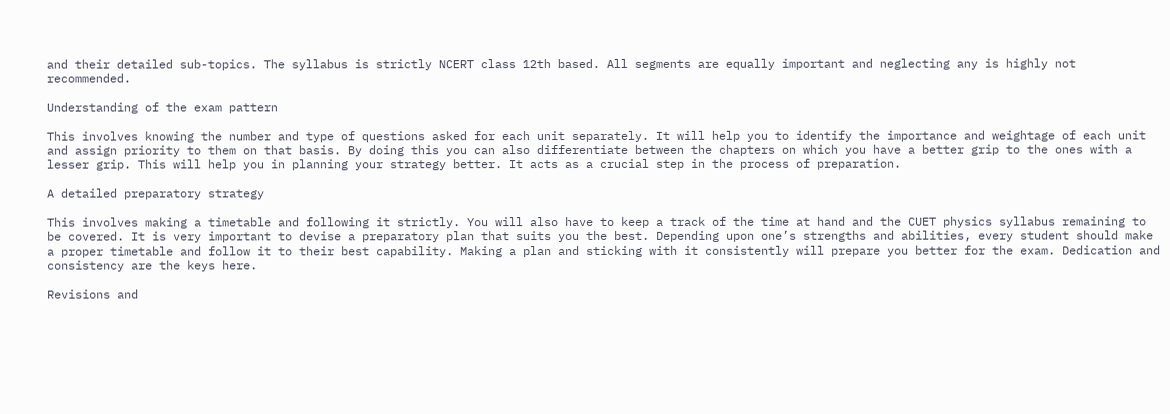and their detailed sub-topics. The syllabus is strictly NCERT class 12th based. All segments are equally important and neglecting any is highly not recommended.

Understanding of the exam pattern

This involves knowing the number and type of questions asked for each unit separately. It will help you to identify the importance and weightage of each unit and assign priority to them on that basis. By doing this you can also differentiate between the chapters on which you have a better grip to the ones with a lesser grip. This will help you in planning your strategy better. It acts as a crucial step in the process of preparation.

A detailed preparatory strategy

This involves making a timetable and following it strictly. You will also have to keep a track of the time at hand and the CUET physics syllabus remaining to be covered. It is very important to devise a preparatory plan that suits you the best. Depending upon one’s strengths and abilities, every student should make a proper timetable and follow it to their best capability. Making a plan and sticking with it consistently will prepare you better for the exam. Dedication and consistency are the keys here.

Revisions and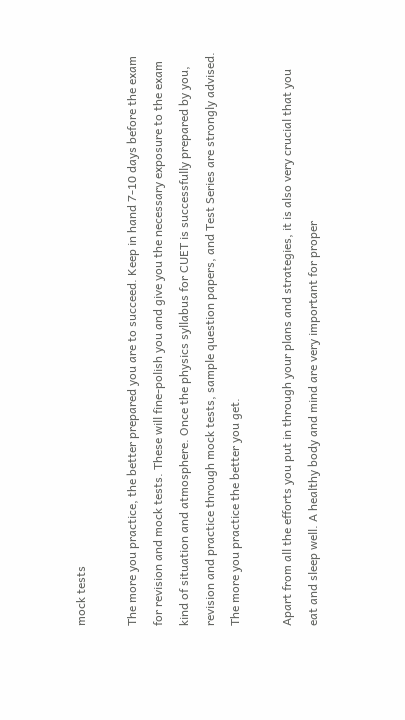mock tests

The more you practice, the better prepared you are to succeed. Keep in hand 7-10 days before the exam for revision and mock tests. These will fine-polish you and give you the necessary exposure to the exam kind of situation and atmosphere. Once the physics syllabus for CUET is successfully prepared by you, revision and practice through mock tests, sample question papers, and Test Series are strongly advised. The more you practice the better you get.

Apart from all the efforts you put in through your plans and strategies, it is also very crucial that you eat and sleep well. A healthy body and mind are very important for proper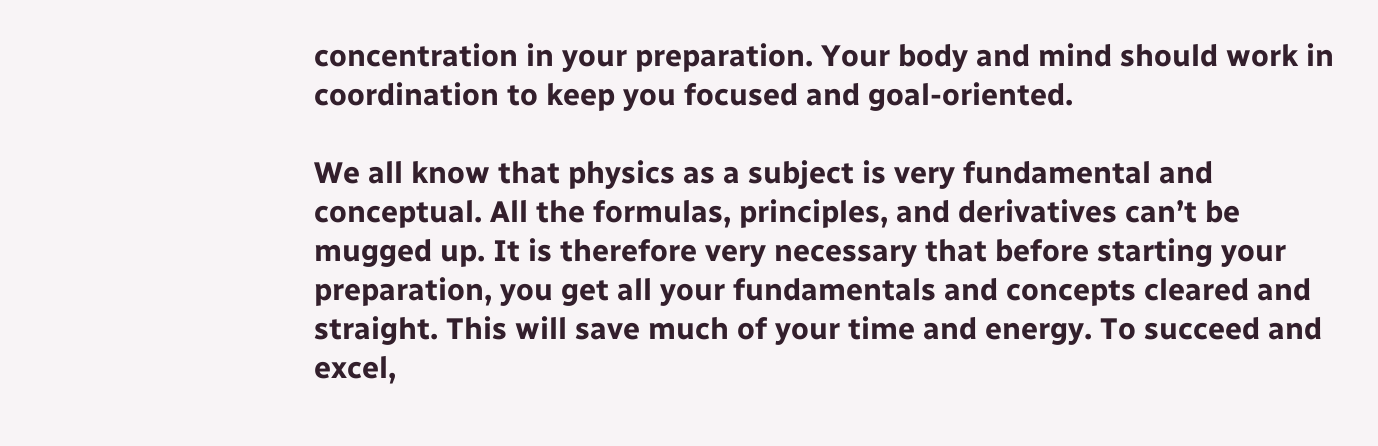concentration in your preparation. Your body and mind should work in coordination to keep you focused and goal-oriented.

We all know that physics as a subject is very fundamental and conceptual. All the formulas, principles, and derivatives can’t be mugged up. It is therefore very necessary that before starting your preparation, you get all your fundamentals and concepts cleared and straight. This will save much of your time and energy. To succeed and excel,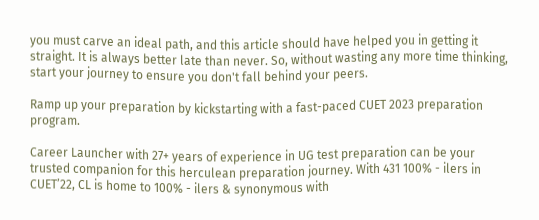you must carve an ideal path, and this article should have helped you in getting it straight. It is always better late than never. So, without wasting any more time thinking, start your journey to ensure you don't fall behind your peers.

Ramp up your preparation by kickstarting with a fast-paced CUET 2023 preparation program.

Career Launcher with 27+ years of experience in UG test preparation can be your trusted companion for this herculean preparation journey. With 431 100% - ilers in CUET’22, CL is home to 100% - ilers & synonymous with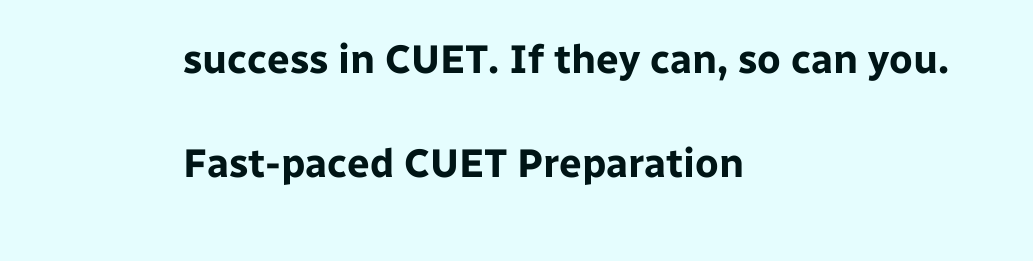success in CUET. If they can, so can you.

Fast-paced CUET Preparation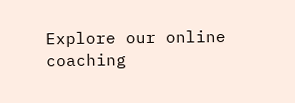Explore our online coaching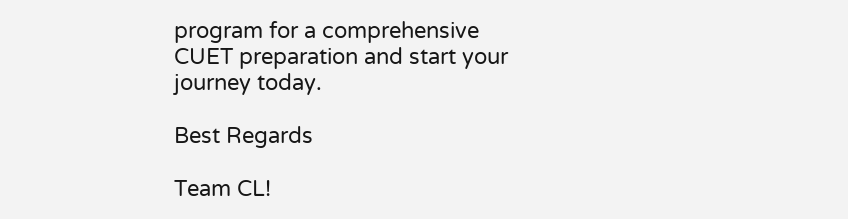program for a comprehensive CUET preparation and start your journey today.

Best Regards

Team CL!